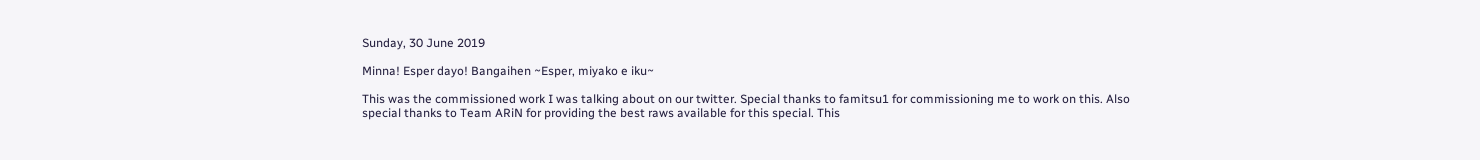Sunday, 30 June 2019

Minna! Esper dayo! Bangaihen ~Esper, miyako e iku~

This was the commissioned work I was talking about on our twitter. Special thanks to famitsu1 for commissioning me to work on this. Also special thanks to Team ARiN for providing the best raws available for this special. This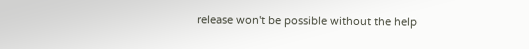release won't be possible without the help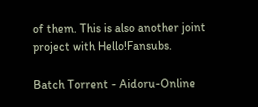of them. This is also another joint project with Hello!Fansubs.

Batch Torrent - Aidoru-Online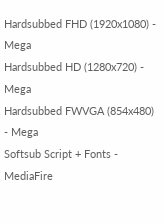Hardsubbed FHD (1920x1080) - Mega
Hardsubbed HD (1280x720) - Mega
Hardsubbed FWVGA (854x480) - Mega
Softsub Script + Fonts - MediaFire